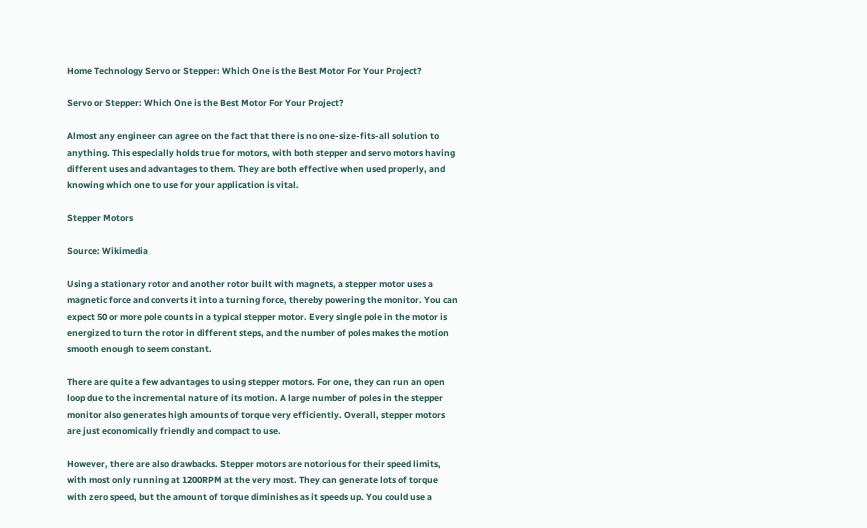Home Technology Servo or Stepper: Which One is the Best Motor For Your Project?

Servo or Stepper: Which One is the Best Motor For Your Project?

Almost any engineer can agree on the fact that there is no one-size-fits-all solution to anything. This especially holds true for motors, with both stepper and servo motors having different uses and advantages to them. They are both effective when used properly, and knowing which one to use for your application is vital.

Stepper Motors

Source: Wikimedia

Using a stationary rotor and another rotor built with magnets, a stepper motor uses a magnetic force and converts it into a turning force, thereby powering the monitor. You can expect 50 or more pole counts in a typical stepper motor. Every single pole in the motor is energized to turn the rotor in different steps, and the number of poles makes the motion smooth enough to seem constant.

There are quite a few advantages to using stepper motors. For one, they can run an open loop due to the incremental nature of its motion. A large number of poles in the stepper monitor also generates high amounts of torque very efficiently. Overall, stepper motors are just economically friendly and compact to use.

However, there are also drawbacks. Stepper motors are notorious for their speed limits, with most only running at 1200RPM at the very most. They can generate lots of torque with zero speed, but the amount of torque diminishes as it speeds up. You could use a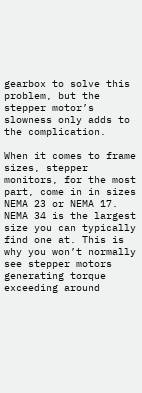gearbox to solve this problem, but the stepper motor’s slowness only adds to the complication.

When it comes to frame sizes, stepper monitors, for the most part, come in in sizes NEMA 23 or NEMA 17. NEMA 34 is the largest size you can typically find one at. This is why you won’t normally see stepper motors generating torque exceeding around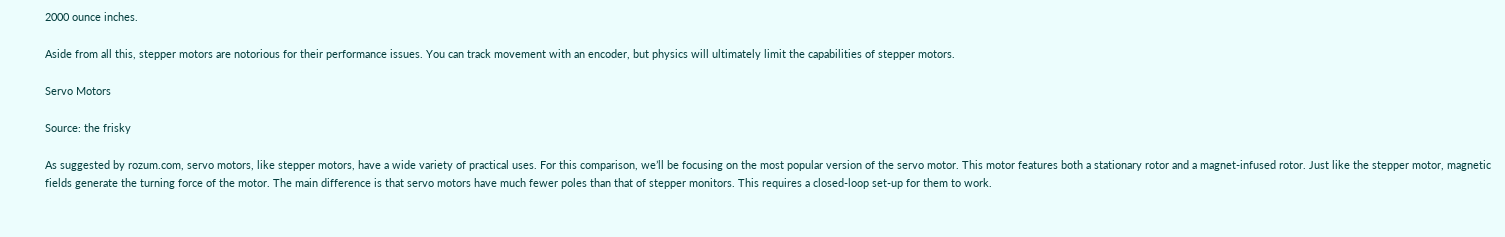2000 ounce inches.

Aside from all this, stepper motors are notorious for their performance issues. You can track movement with an encoder, but physics will ultimately limit the capabilities of stepper motors.

Servo Motors

Source: the frisky

As suggested by rozum.com, servo motors, like stepper motors, have a wide variety of practical uses. For this comparison, we’ll be focusing on the most popular version of the servo motor. This motor features both a stationary rotor and a magnet-infused rotor. Just like the stepper motor, magnetic fields generate the turning force of the motor. The main difference is that servo motors have much fewer poles than that of stepper monitors. This requires a closed-loop set-up for them to work.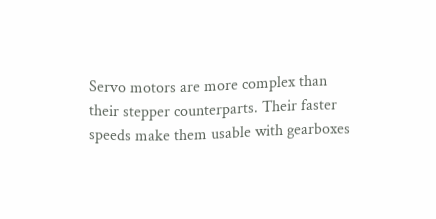Servo motors are more complex than their stepper counterparts. Their faster speeds make them usable with gearboxes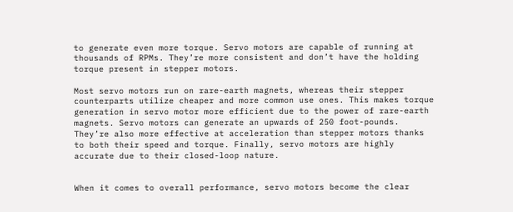to generate even more torque. Servo motors are capable of running at thousands of RPMs. They’re more consistent and don’t have the holding torque present in stepper motors.

Most servo motors run on rare-earth magnets, whereas their stepper counterparts utilize cheaper and more common use ones. This makes torque generation in servo motor more efficient due to the power of rare-earth magnets. Servo motors can generate an upwards of 250 foot-pounds. They’re also more effective at acceleration than stepper motors thanks to both their speed and torque. Finally, servo motors are highly accurate due to their closed-loop nature.


When it comes to overall performance, servo motors become the clear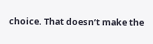choice. That doesn’t make the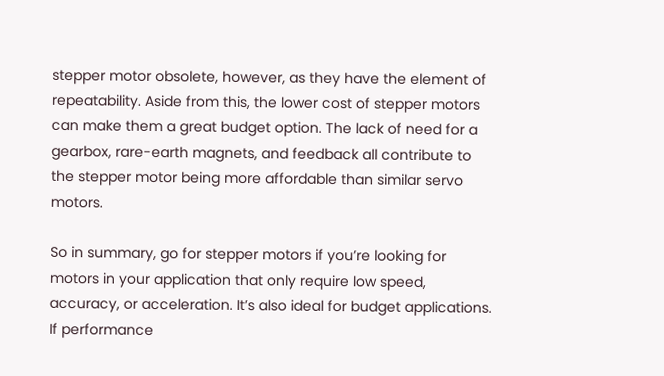stepper motor obsolete, however, as they have the element of repeatability. Aside from this, the lower cost of stepper motors can make them a great budget option. The lack of need for a gearbox, rare-earth magnets, and feedback all contribute to the stepper motor being more affordable than similar servo motors.

So in summary, go for stepper motors if you’re looking for motors in your application that only require low speed, accuracy, or acceleration. It’s also ideal for budget applications. If performance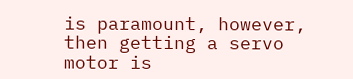is paramount, however, then getting a servo motor is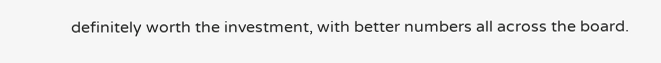definitely worth the investment, with better numbers all across the board.